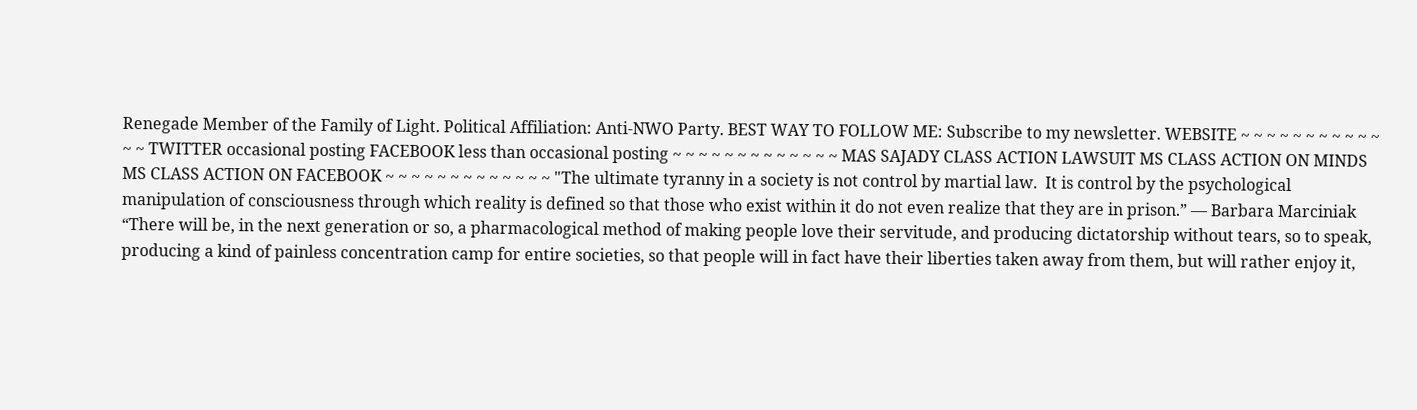Renegade Member of the Family of Light. Political Affiliation: Anti-NWO Party. BEST WAY TO FOLLOW ME: Subscribe to my newsletter. WEBSITE ~ ~ ~ ~ ~ ~ ~ ~ ~ ~ ~ ~ ~ TWITTER occasional posting FACEBOOK less than occasional posting ~ ~ ~ ~ ~ ~ ~ ~ ~ ~ ~ ~ ~ MAS SAJADY CLASS ACTION LAWSUIT MS CLASS ACTION ON MINDS MS CLASS ACTION ON FACEBOOK ~ ~ ~ ~ ~ ~ ~ ~ ~ ~ ~ ~ ~ "The ultimate tyranny in a society is not control by martial law.  It is control by the psychological manipulation of consciousness through which reality is defined so that those who exist within it do not even realize that they are in prison.” ― Barbara Marciniak “There will be, in the next generation or so, a pharmacological method of making people love their servitude, and producing dictatorship without tears, so to speak, producing a kind of painless concentration camp for entire societies, so that people will in fact have their liberties taken away from them, but will rather enjoy it,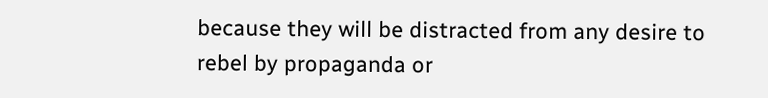because they will be distracted from any desire to rebel by propaganda or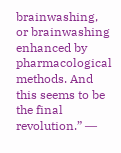brainwashing, or brainwashing enhanced by pharmacological methods. And this seems to be the final revolution.” ―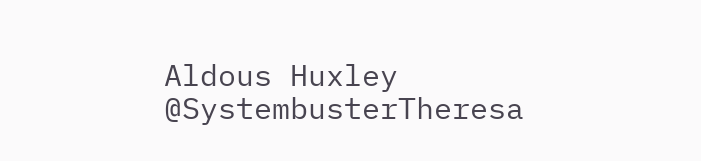Aldous Huxley
@SystembusterTheresa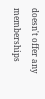doesn't offer any memberships